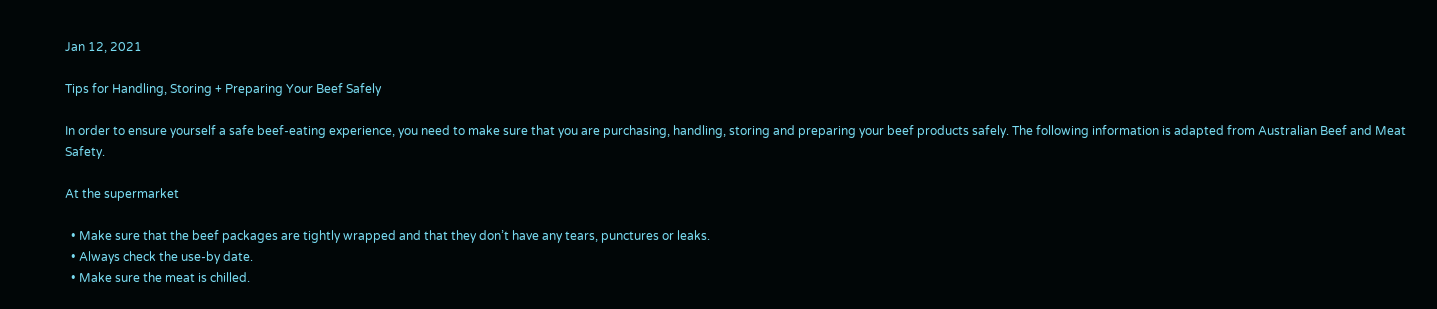Jan 12, 2021

Tips for Handling, Storing + Preparing Your Beef Safely

In order to ensure yourself a safe beef-eating experience, you need to make sure that you are purchasing, handling, storing and preparing your beef products safely. The following information is adapted from Australian Beef and Meat Safety.

At the supermarket

  • Make sure that the beef packages are tightly wrapped and that they don’t have any tears, punctures or leaks.
  • Always check the use-by date.
  • Make sure the meat is chilled.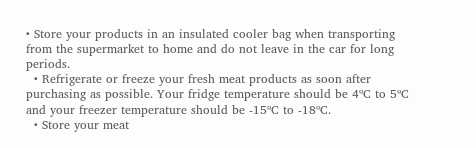• Store your products in an insulated cooler bag when transporting from the supermarket to home and do not leave in the car for long periods.
  • Refrigerate or freeze your fresh meat products as soon after purchasing as possible. Your fridge temperature should be 4ºC to 5ºC and your freezer temperature should be -15ºC to -18ºC.
  • Store your meat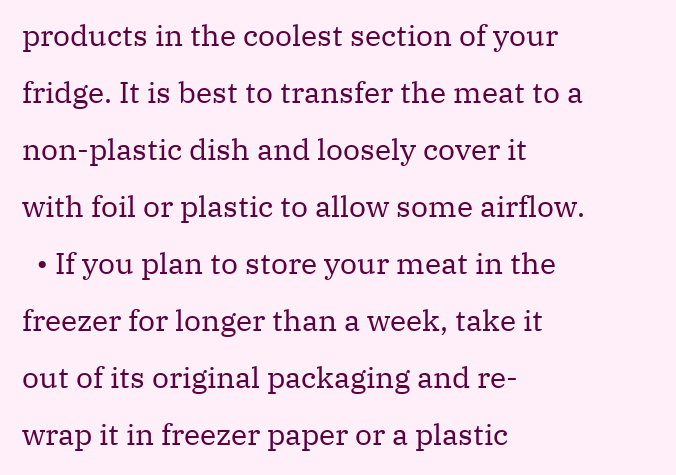products in the coolest section of your fridge. It is best to transfer the meat to a non-plastic dish and loosely cover it with foil or plastic to allow some airflow.
  • If you plan to store your meat in the freezer for longer than a week, take it out of its original packaging and re-wrap it in freezer paper or a plastic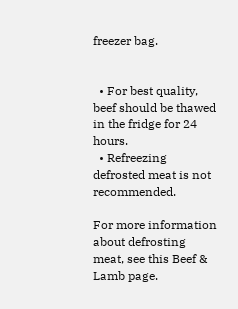freezer bag.


  • For best quality, beef should be thawed in the fridge for 24 hours.
  • Refreezing defrosted meat is not recommended.

For more information about defrosting meat, see this Beef & Lamb page.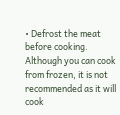• Defrost the meat before cooking. Although you can cook from frozen, it is not recommended as it will cook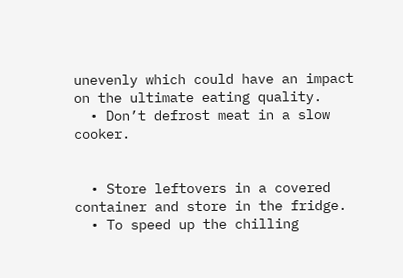unevenly which could have an impact on the ultimate eating quality.
  • Don’t defrost meat in a slow cooker.


  • Store leftovers in a covered container and store in the fridge.
  • To speed up the chilling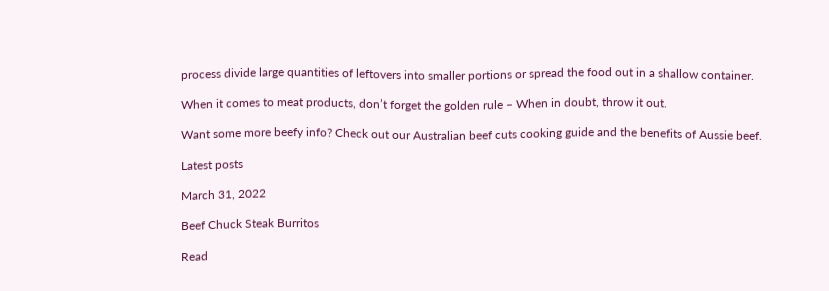process divide large quantities of leftovers into smaller portions or spread the food out in a shallow container.

When it comes to meat products, don’t forget the golden rule – When in doubt, throw it out.

Want some more beefy info? Check out our Australian beef cuts cooking guide and the benefits of Aussie beef.

Latest posts

March 31, 2022

Beef Chuck Steak Burritos

Read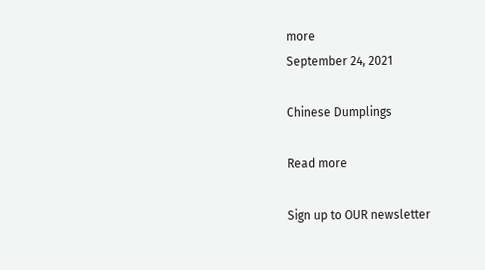more
September 24, 2021

Chinese Dumplings

Read more

Sign up to OUR newsletter